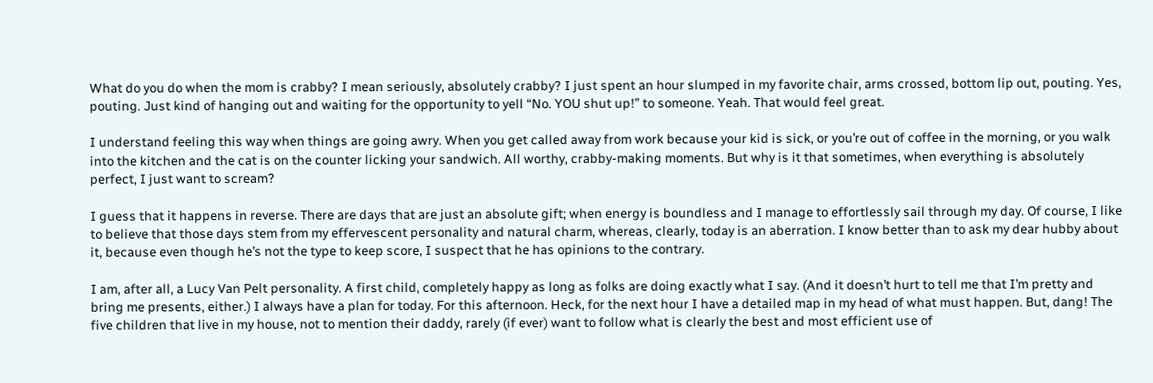What do you do when the mom is crabby? I mean seriously, absolutely crabby? I just spent an hour slumped in my favorite chair, arms crossed, bottom lip out, pouting. Yes, pouting. Just kind of hanging out and waiting for the opportunity to yell “No. YOU shut up!” to someone. Yeah. That would feel great.

I understand feeling this way when things are going awry. When you get called away from work because your kid is sick, or you’re out of coffee in the morning, or you walk into the kitchen and the cat is on the counter licking your sandwich. All worthy, crabby-making moments. But why is it that sometimes, when everything is absolutely perfect, I just want to scream?

I guess that it happens in reverse. There are days that are just an absolute gift; when energy is boundless and I manage to effortlessly sail through my day. Of course, I like to believe that those days stem from my effervescent personality and natural charm, whereas, clearly, today is an aberration. I know better than to ask my dear hubby about it, because even though he’s not the type to keep score, I suspect that he has opinions to the contrary.

I am, after all, a Lucy Van Pelt personality. A first child, completely happy as long as folks are doing exactly what I say. (And it doesn’t hurt to tell me that I’m pretty and bring me presents, either.) I always have a plan for today. For this afternoon. Heck, for the next hour I have a detailed map in my head of what must happen. But, dang! The five children that live in my house, not to mention their daddy, rarely (if ever) want to follow what is clearly the best and most efficient use of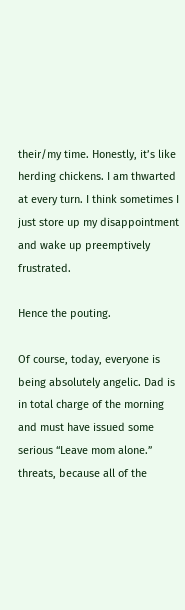their/my time. Honestly, it’s like herding chickens. I am thwarted at every turn. I think sometimes I just store up my disappointment and wake up preemptively frustrated.

Hence the pouting.

Of course, today, everyone is being absolutely angelic. Dad is in total charge of the morning and must have issued some serious “Leave mom alone.” threats, because all of the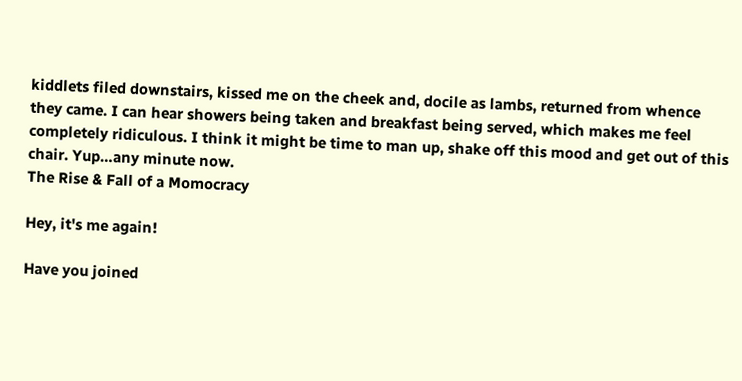kiddlets filed downstairs, kissed me on the cheek and, docile as lambs, returned from whence they came. I can hear showers being taken and breakfast being served, which makes me feel completely ridiculous. I think it might be time to man up, shake off this mood and get out of this chair. Yup…any minute now.
The Rise & Fall of a Momocracy

Hey, it's me again!

Have you joined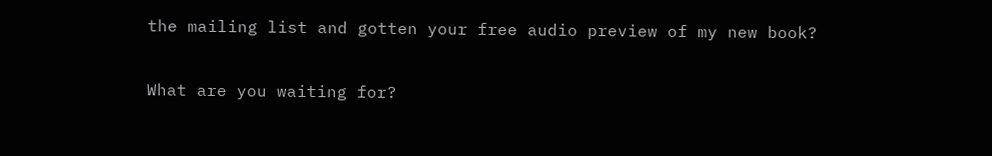the mailing list and gotten your free audio preview of my new book?

What are you waiting for?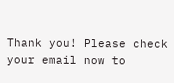Thank you! Please check your email now to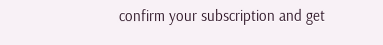confirm your subscription and get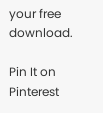your free download.

Pin It on Pinterest